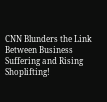CNN Blunders the Link Between Business Suffering and Rising Shoplifting!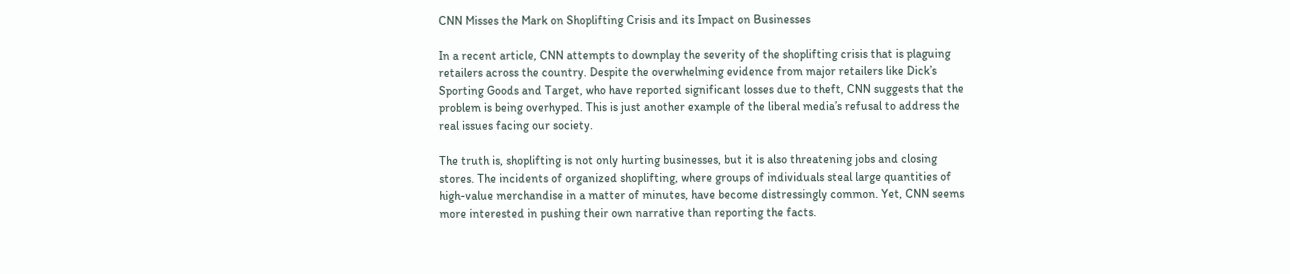CNN Misses the Mark on Shoplifting Crisis and its Impact on Businesses

In a recent article, CNN attempts to downplay the severity of the shoplifting crisis that is plaguing retailers across the country. Despite the overwhelming evidence from major retailers like Dick’s Sporting Goods and Target, who have reported significant losses due to theft, CNN suggests that the problem is being overhyped. This is just another example of the liberal media’s refusal to address the real issues facing our society.

The truth is, shoplifting is not only hurting businesses, but it is also threatening jobs and closing stores. The incidents of organized shoplifting, where groups of individuals steal large quantities of high-value merchandise in a matter of minutes, have become distressingly common. Yet, CNN seems more interested in pushing their own narrative than reporting the facts.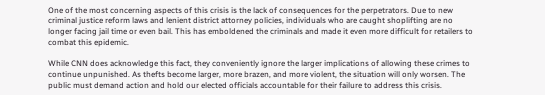One of the most concerning aspects of this crisis is the lack of consequences for the perpetrators. Due to new criminal justice reform laws and lenient district attorney policies, individuals who are caught shoplifting are no longer facing jail time or even bail. This has emboldened the criminals and made it even more difficult for retailers to combat this epidemic.

While CNN does acknowledge this fact, they conveniently ignore the larger implications of allowing these crimes to continue unpunished. As thefts become larger, more brazen, and more violent, the situation will only worsen. The public must demand action and hold our elected officials accountable for their failure to address this crisis.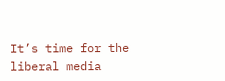It’s time for the liberal media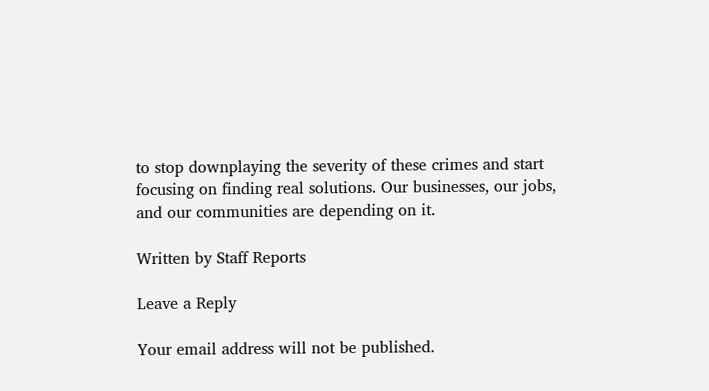to stop downplaying the severity of these crimes and start focusing on finding real solutions. Our businesses, our jobs, and our communities are depending on it.

Written by Staff Reports

Leave a Reply

Your email address will not be published.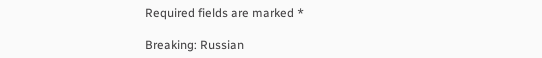Required fields are marked *

Breaking: Russian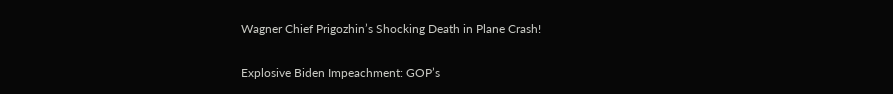Wagner Chief Prigozhin’s Shocking Death in Plane Crash!

Explosive Biden Impeachment: GOP’s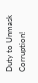Duty to Unmask Corruption!